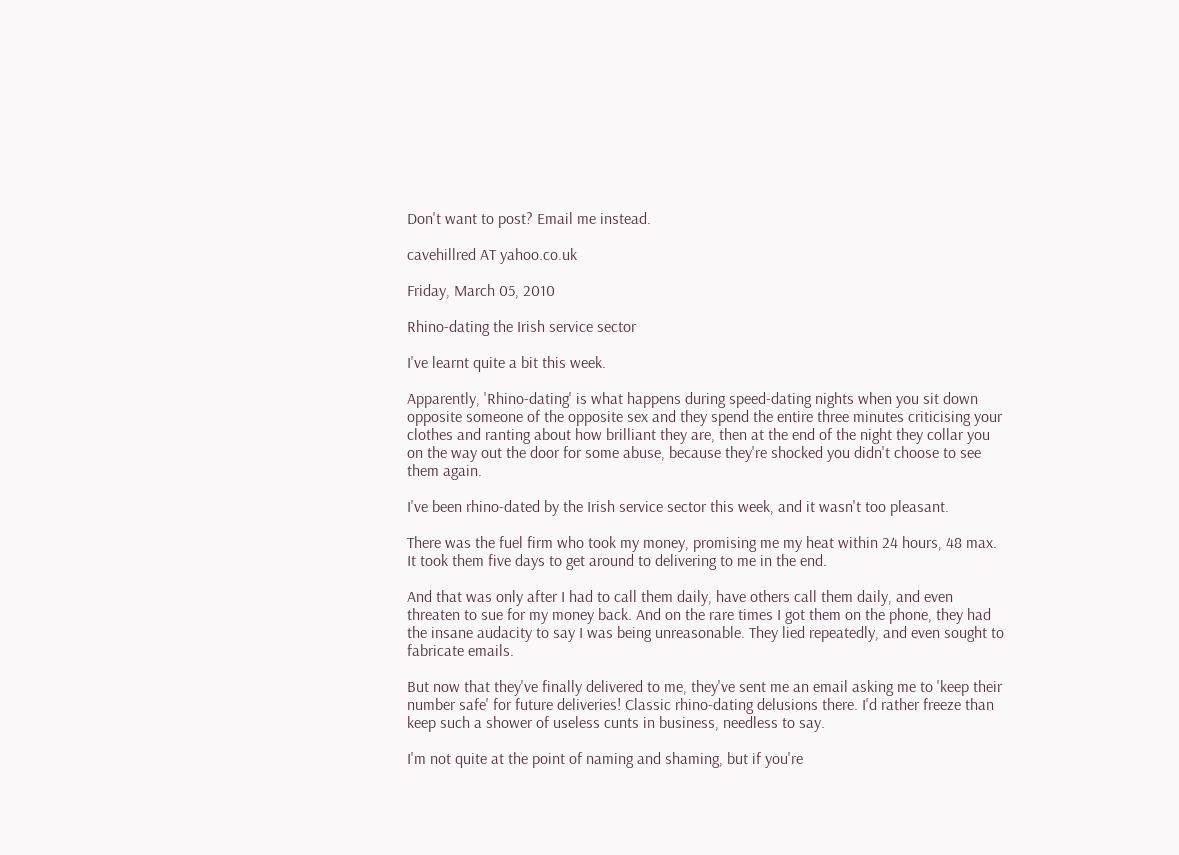Don't want to post? Email me instead.

cavehillred AT yahoo.co.uk

Friday, March 05, 2010

Rhino-dating the Irish service sector

I've learnt quite a bit this week.

Apparently, 'Rhino-dating' is what happens during speed-dating nights when you sit down opposite someone of the opposite sex and they spend the entire three minutes criticising your clothes and ranting about how brilliant they are, then at the end of the night they collar you on the way out the door for some abuse, because they're shocked you didn't choose to see them again.

I've been rhino-dated by the Irish service sector this week, and it wasn't too pleasant.

There was the fuel firm who took my money, promising me my heat within 24 hours, 48 max. It took them five days to get around to delivering to me in the end.

And that was only after I had to call them daily, have others call them daily, and even threaten to sue for my money back. And on the rare times I got them on the phone, they had the insane audacity to say I was being unreasonable. They lied repeatedly, and even sought to fabricate emails.

But now that they've finally delivered to me, they've sent me an email asking me to 'keep their number safe' for future deliveries! Classic rhino-dating delusions there. I'd rather freeze than keep such a shower of useless cunts in business, needless to say.

I'm not quite at the point of naming and shaming, but if you're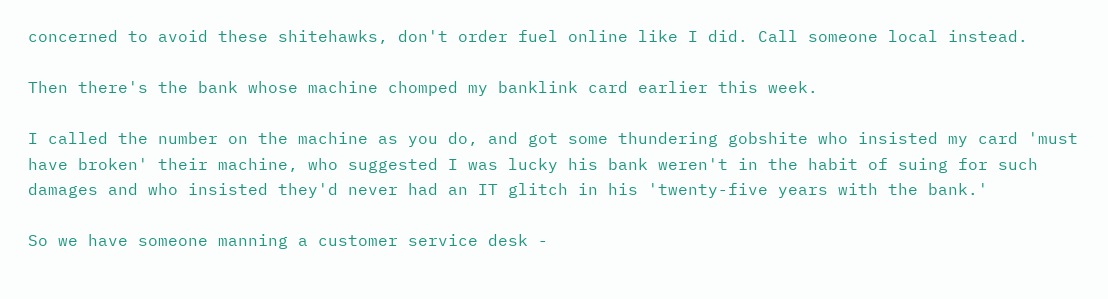concerned to avoid these shitehawks, don't order fuel online like I did. Call someone local instead.

Then there's the bank whose machine chomped my banklink card earlier this week.

I called the number on the machine as you do, and got some thundering gobshite who insisted my card 'must have broken' their machine, who suggested I was lucky his bank weren't in the habit of suing for such damages and who insisted they'd never had an IT glitch in his 'twenty-five years with the bank.'

So we have someone manning a customer service desk -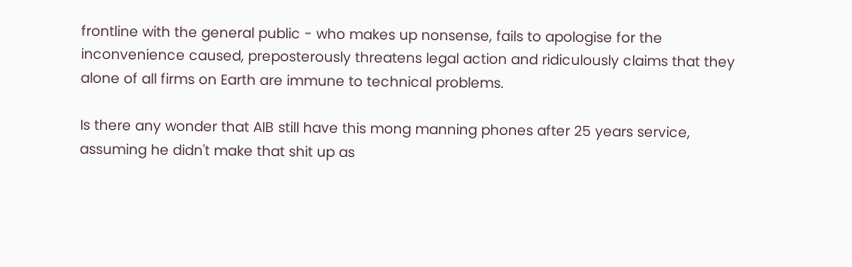frontline with the general public - who makes up nonsense, fails to apologise for the inconvenience caused, preposterously threatens legal action and ridiculously claims that they alone of all firms on Earth are immune to technical problems.

Is there any wonder that AIB still have this mong manning phones after 25 years service, assuming he didn't make that shit up as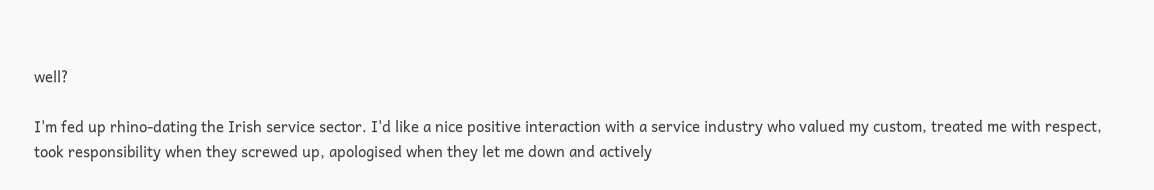well?

I'm fed up rhino-dating the Irish service sector. I'd like a nice positive interaction with a service industry who valued my custom, treated me with respect, took responsibility when they screwed up, apologised when they let me down and actively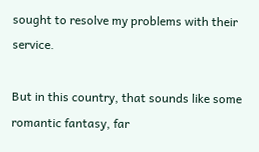sought to resolve my problems with their service.

But in this country, that sounds like some romantic fantasy, far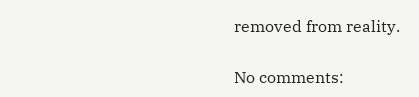removed from reality.

No comments: